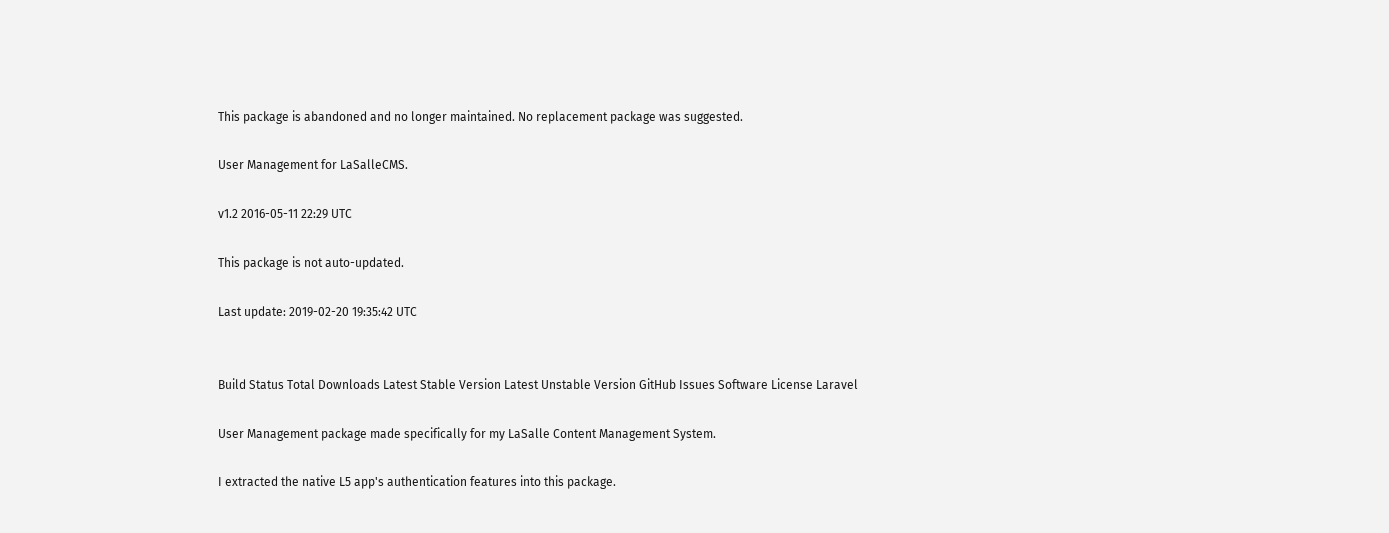This package is abandoned and no longer maintained. No replacement package was suggested.

User Management for LaSalleCMS.

v1.2 2016-05-11 22:29 UTC

This package is not auto-updated.

Last update: 2019-02-20 19:35:42 UTC


Build Status Total Downloads Latest Stable Version Latest Unstable Version GitHub Issues Software License Laravel

User Management package made specifically for my LaSalle Content Management System.

I extracted the native L5 app's authentication features into this package.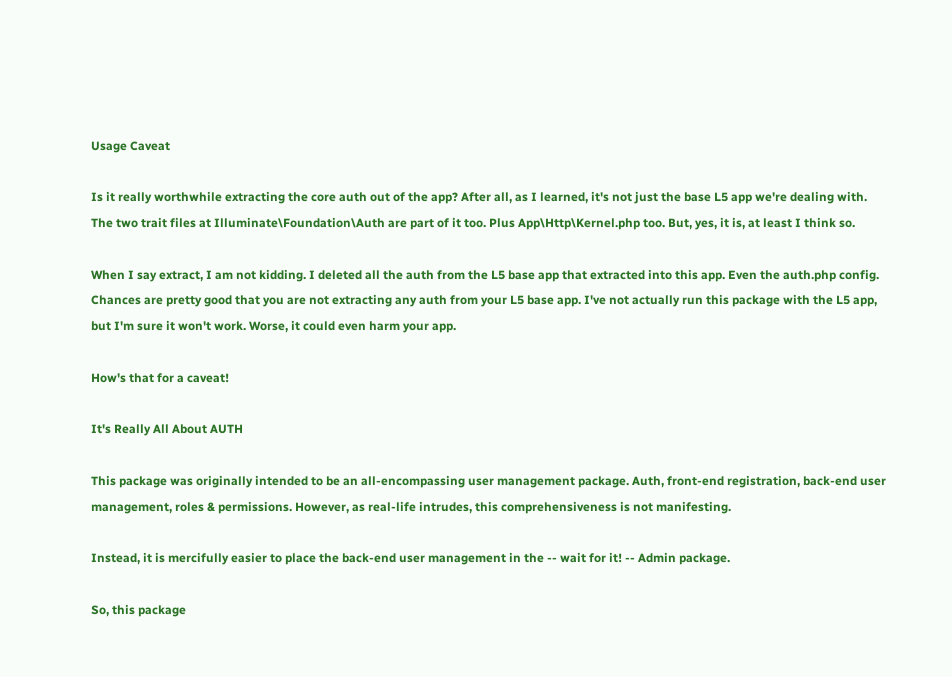Usage Caveat

Is it really worthwhile extracting the core auth out of the app? After all, as I learned, it's not just the base L5 app we're dealing with. The two trait files at Illuminate\Foundation\Auth are part of it too. Plus App\Http\Kernel.php too. But, yes, it is, at least I think so.

When I say extract, I am not kidding. I deleted all the auth from the L5 base app that extracted into this app. Even the auth.php config. Chances are pretty good that you are not extracting any auth from your L5 base app. I've not actually run this package with the L5 app, but I'm sure it won't work. Worse, it could even harm your app.

How's that for a caveat!

It's Really All About AUTH

This package was originally intended to be an all-encompassing user management package. Auth, front-end registration, back-end user management, roles & permissions. However, as real-life intrudes, this comprehensiveness is not manifesting.

Instead, it is mercifully easier to place the back-end user management in the -- wait for it! -- Admin package.

So, this package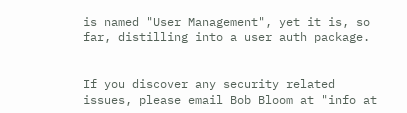is named "User Management", yet it is, so far, distilling into a user auth package.


If you discover any security related issues, please email Bob Bloom at "info at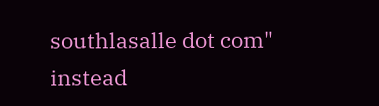southlasalle dot com" instead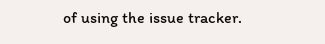of using the issue tracker.